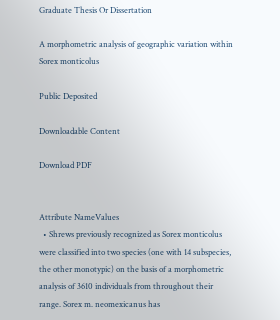Graduate Thesis Or Dissertation

A morphometric analysis of geographic variation within Sorex monticolus

Public Deposited

Downloadable Content

Download PDF


Attribute NameValues
  • Shrews previously recognized as Sorex monticolus were classified into two species (one with 14 subspecies, the other monotypic) on the basis of a morphometric analysis of 3610 individuals from throughout their range. Sorex m. neomexicanus has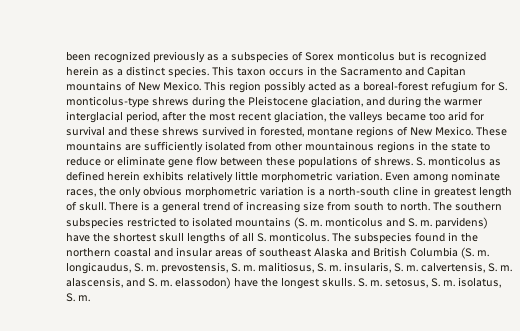been recognized previously as a subspecies of Sorex monticolus but is recognized herein as a distinct species. This taxon occurs in the Sacramento and Capitan mountains of New Mexico. This region possibly acted as a boreal-forest refugium for S. monticolus-type shrews during the Pleistocene glaciation, and during the warmer interglacial period, after the most recent glaciation, the valleys became too arid for survival and these shrews survived in forested, montane regions of New Mexico. These mountains are sufficiently isolated from other mountainous regions in the state to reduce or eliminate gene flow between these populations of shrews. S. monticolus as defined herein exhibits relatively little morphometric variation. Even among nominate races, the only obvious morphometric variation is a north-south cline in greatest length of skull. There is a general trend of increasing size from south to north. The southern subspecies restricted to isolated mountains (S. m. monticolus and S. m. parvidens) have the shortest skull lengths of all S. monticolus. The subspecies found in the northern coastal and insular areas of southeast Alaska and British Columbia (S. m. longicaudus, S. m. prevostensis, S. m. malitiosus, S. m. insularis, S. m. calvertensis, S. m. alascensis, and S. m. elassodon) have the longest skulls. S. m. setosus, S. m. isolatus, S. m.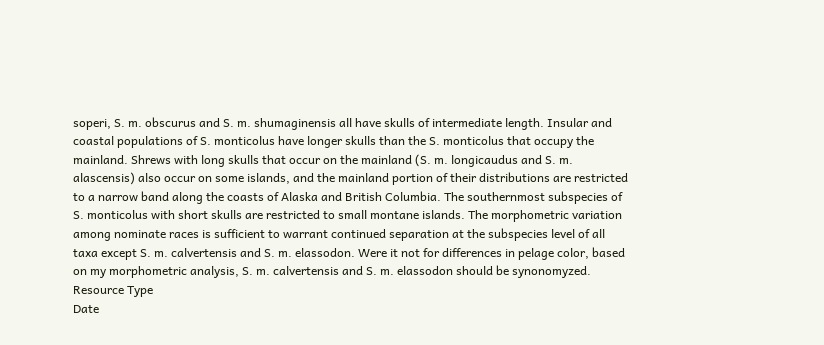soperi, S. m. obscurus and S. m. shumaginensis all have skulls of intermediate length. Insular and coastal populations of S. monticolus have longer skulls than the S. monticolus that occupy the mainland. Shrews with long skulls that occur on the mainland (S. m. longicaudus and S. m. alascensis) also occur on some islands, and the mainland portion of their distributions are restricted to a narrow band along the coasts of Alaska and British Columbia. The southernmost subspecies of S. monticolus with short skulls are restricted to small montane islands. The morphometric variation among nominate races is sufficient to warrant continued separation at the subspecies level of all taxa except S. m. calvertensis and S. m. elassodon. Were it not for differences in pelage color, based on my morphometric analysis, S. m. calvertensis and S. m. elassodon should be synonomyzed.
Resource Type
Date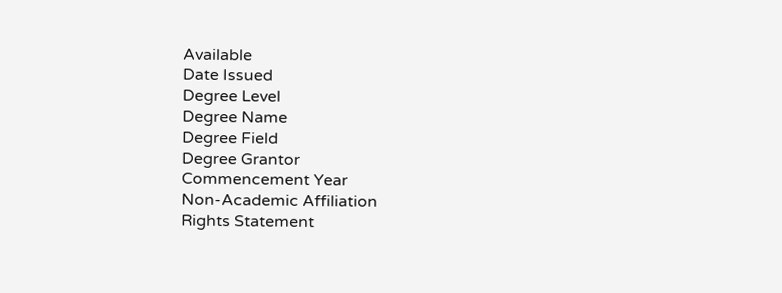Available
Date Issued
Degree Level
Degree Name
Degree Field
Degree Grantor
Commencement Year
Non-Academic Affiliation
Rights Statement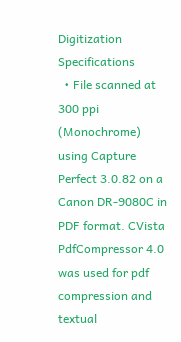Digitization Specifications
  • File scanned at 300 ppi (Monochrome) using Capture Perfect 3.0.82 on a Canon DR-9080C in PDF format. CVista PdfCompressor 4.0 was used for pdf compression and textual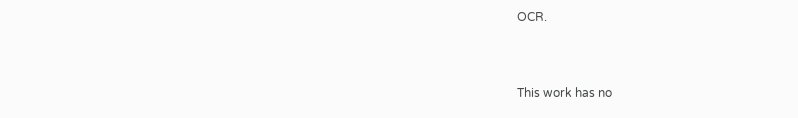OCR.



This work has no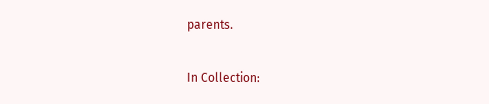parents.

In Collection: